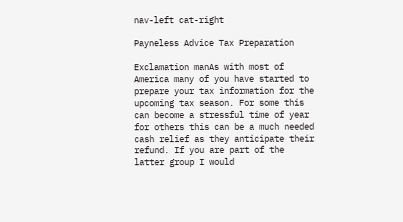nav-left cat-right

Payneless Advice Tax Preparation

Exclamation manAs with most of America many of you have started to prepare your tax information for the upcoming tax season. For some this can become a stressful time of year for others this can be a much needed cash relief as they anticipate their refund. If you are part of the latter group I would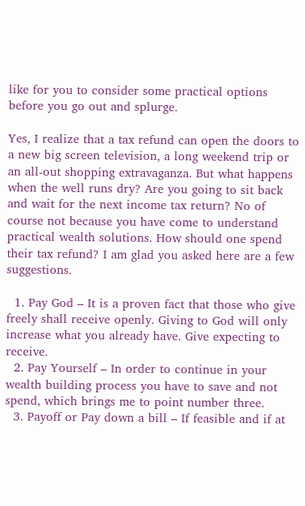like for you to consider some practical options before you go out and splurge.

Yes, I realize that a tax refund can open the doors to a new big screen television, a long weekend trip or an all-out shopping extravaganza. But what happens when the well runs dry? Are you going to sit back and wait for the next income tax return? No of course not because you have come to understand practical wealth solutions. How should one spend their tax refund? I am glad you asked here are a few suggestions.

  1. Pay God – It is a proven fact that those who give freely shall receive openly. Giving to God will only increase what you already have. Give expecting to receive.
  2. Pay Yourself – In order to continue in your wealth building process you have to save and not spend, which brings me to point number three.
  3. Payoff or Pay down a bill – If feasible and if at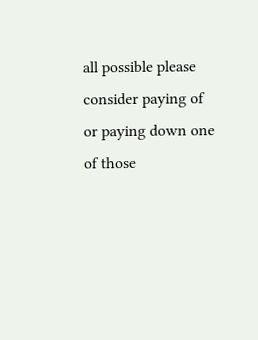all possible please consider paying of or paying down one of those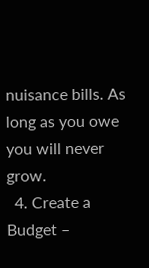nuisance bills. As long as you owe you will never grow.
  4. Create a Budget –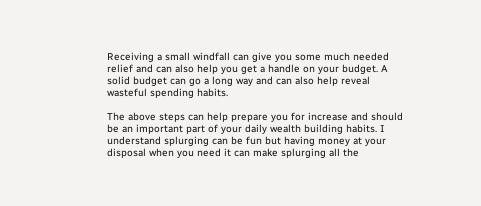Receiving a small windfall can give you some much needed relief and can also help you get a handle on your budget. A solid budget can go a long way and can also help reveal wasteful spending habits.

The above steps can help prepare you for increase and should be an important part of your daily wealth building habits. I understand splurging can be fun but having money at your disposal when you need it can make splurging all the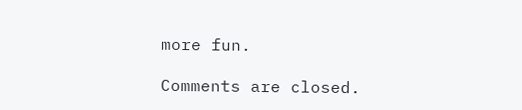more fun.

Comments are closed.